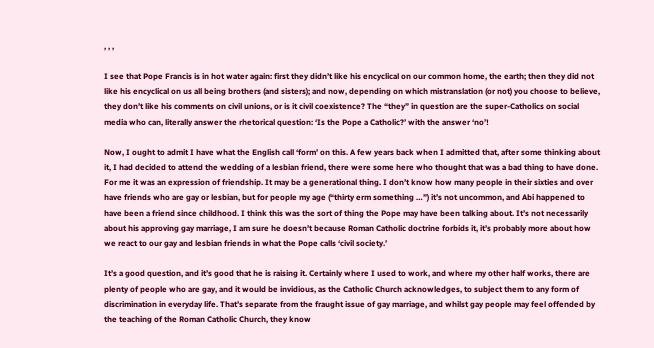, , ,

I see that Pope Francis is in hot water again: first they didn’t like his encyclical on our common home, the earth; then they did not like his encyclical on us all being brothers (and sisters); and now, depending on which mistranslation (or not) you choose to believe, they don’t like his comments on civil unions, or is it civil coexistence? The “they” in question are the super-Catholics on social media who can, literally answer the rhetorical question: ‘Is the Pope a Catholic?’ with the answer ‘no’!

Now, I ought to admit I have what the English call ‘form’ on this. A few years back when I admitted that, after some thinking about it, I had decided to attend the wedding of a lesbian friend, there were some here who thought that was a bad thing to have done. For me it was an expression of friendship. It may be a generational thing. I don’t know how many people in their sixties and over have friends who are gay or lesbian, but for people my age (“thirty erm something …”) it’s not uncommon, and Abi happened to have been a friend since childhood. I think this was the sort of thing the Pope may have been talking about. It’s not necessarily about his approving gay marriage, I am sure he doesn’t because Roman Catholic doctrine forbids it, it’s probably more about how we react to our gay and lesbian friends in what the Pope calls ‘civil society.’

It’s a good question, and it’s good that he is raising it. Certainly where I used to work, and where my other half works, there are plenty of people who are gay, and it would be invidious, as the Catholic Church acknowledges, to subject them to any form of discrimination in everyday life. That’s separate from the fraught issue of gay marriage, and whilst gay people may feel offended by the teaching of the Roman Catholic Church, they know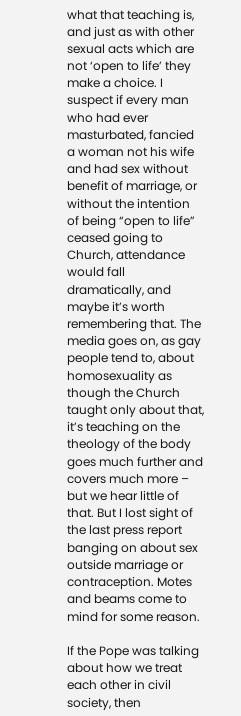what that teaching is, and just as with other sexual acts which are not ‘open to life’ they make a choice. I suspect if every man who had ever masturbated, fancied a woman not his wife and had sex without benefit of marriage, or without the intention of being “open to life” ceased going to Church, attendance would fall dramatically, and maybe it’s worth remembering that. The media goes on, as gay people tend to, about homosexuality as though the Church taught only about that, it’s teaching on the theology of the body goes much further and covers much more – but we hear little of that. But I lost sight of the last press report banging on about sex outside marriage or contraception. Motes and beams come to mind for some reason.

If the Pope was talking about how we treat each other in civil society, then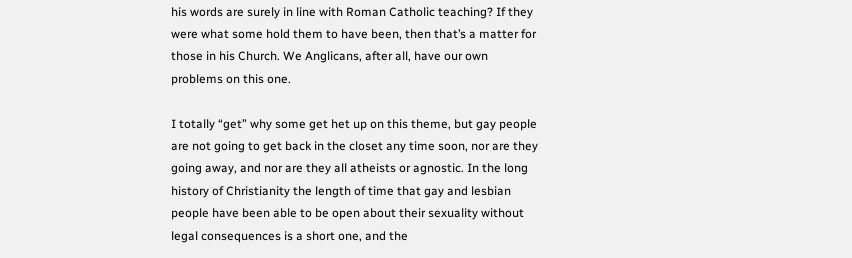his words are surely in line with Roman Catholic teaching? If they were what some hold them to have been, then that’s a matter for those in his Church. We Anglicans, after all, have our own problems on this one.

I totally “get” why some get het up on this theme, but gay people are not going to get back in the closet any time soon, nor are they going away, and nor are they all atheists or agnostic. In the long history of Christianity the length of time that gay and lesbian people have been able to be open about their sexuality without legal consequences is a short one, and the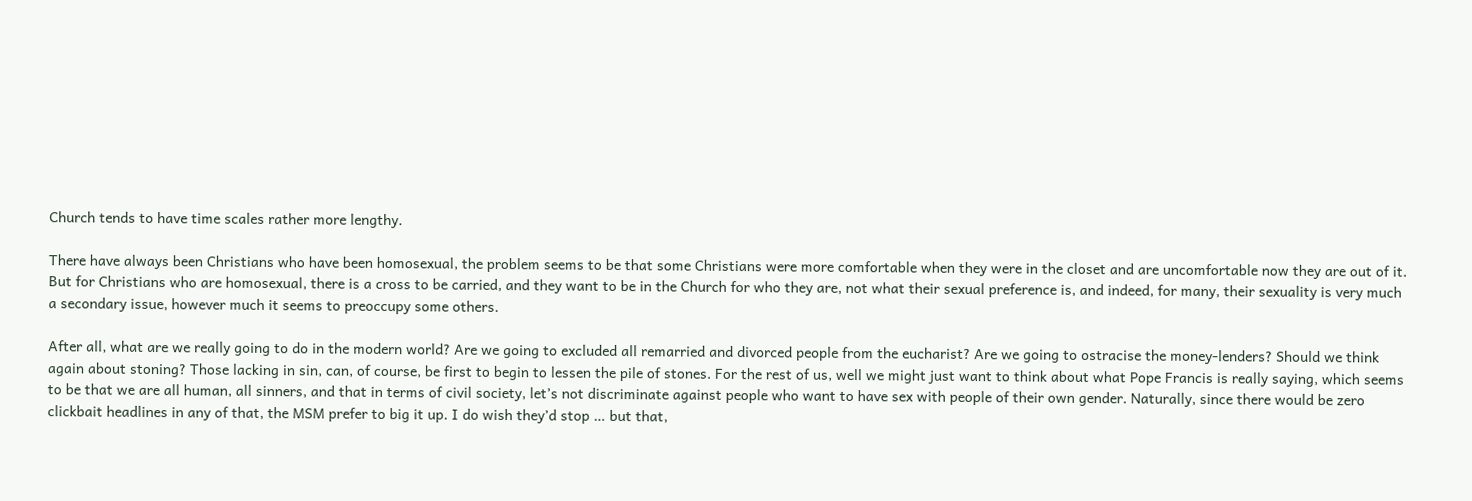Church tends to have time scales rather more lengthy.

There have always been Christians who have been homosexual, the problem seems to be that some Christians were more comfortable when they were in the closet and are uncomfortable now they are out of it. But for Christians who are homosexual, there is a cross to be carried, and they want to be in the Church for who they are, not what their sexual preference is, and indeed, for many, their sexuality is very much a secondary issue, however much it seems to preoccupy some others.

After all, what are we really going to do in the modern world? Are we going to excluded all remarried and divorced people from the eucharist? Are we going to ostracise the money-lenders? Should we think again about stoning? Those lacking in sin, can, of course, be first to begin to lessen the pile of stones. For the rest of us, well we might just want to think about what Pope Francis is really saying, which seems to be that we are all human, all sinners, and that in terms of civil society, let’s not discriminate against people who want to have sex with people of their own gender. Naturally, since there would be zero clickbait headlines in any of that, the MSM prefer to big it up. I do wish they’d stop … but that,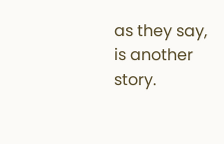as they say, is another story.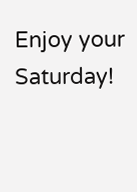Enjoy your Saturday!